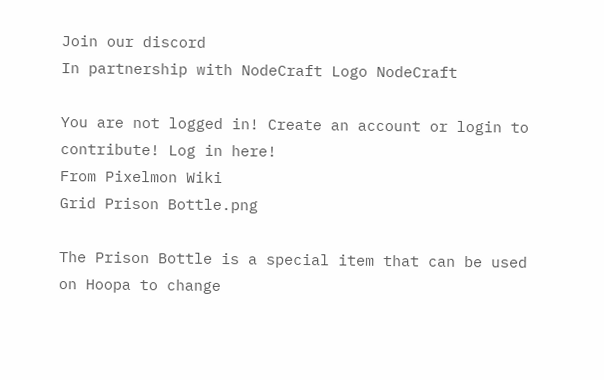Join our discord
In partnership with NodeCraft Logo NodeCraft

You are not logged in! Create an account or login to contribute! Log in here!
From Pixelmon Wiki
Grid Prison Bottle.png

The Prison Bottle is a special item that can be used on Hoopa to change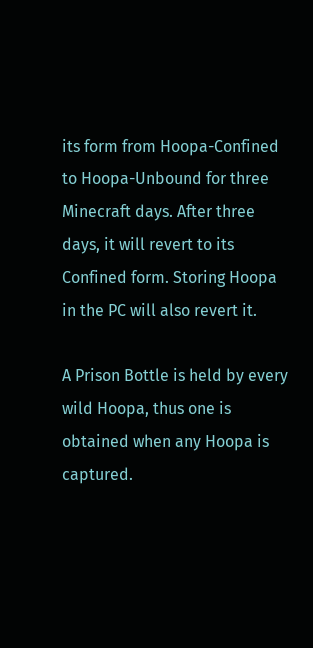its form from Hoopa-Confined to Hoopa-Unbound for three Minecraft days. After three days, it will revert to its Confined form. Storing Hoopa in the PC will also revert it.

A Prison Bottle is held by every wild Hoopa, thus one is obtained when any Hoopa is captured.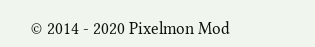© 2014 - 2020 Pixelmon Mod